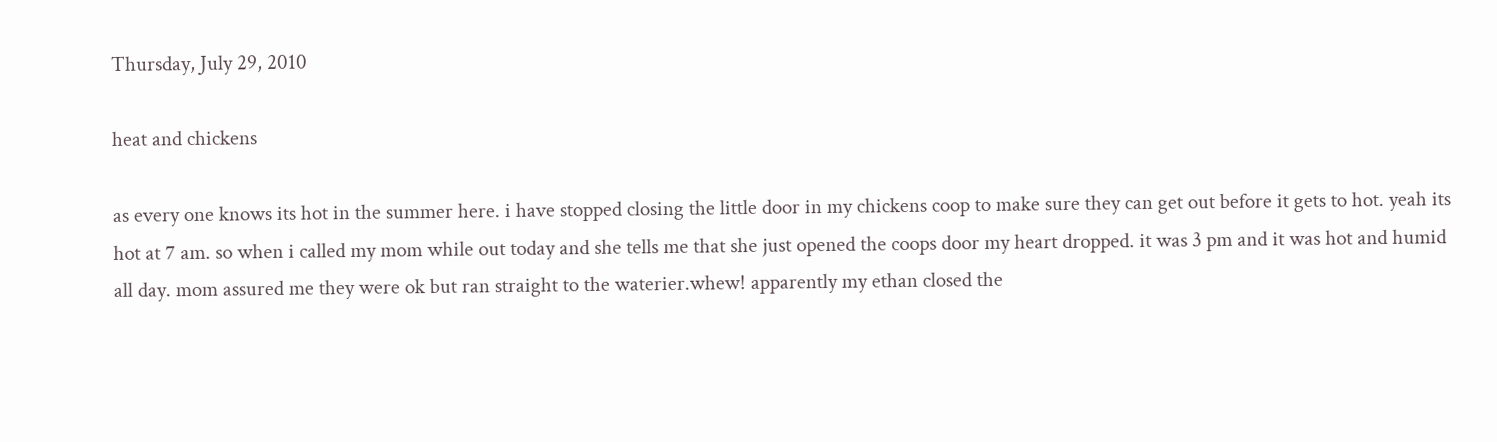Thursday, July 29, 2010

heat and chickens

as every one knows its hot in the summer here. i have stopped closing the little door in my chickens coop to make sure they can get out before it gets to hot. yeah its hot at 7 am. so when i called my mom while out today and she tells me that she just opened the coops door my heart dropped. it was 3 pm and it was hot and humid all day. mom assured me they were ok but ran straight to the waterier.whew! apparently my ethan closed the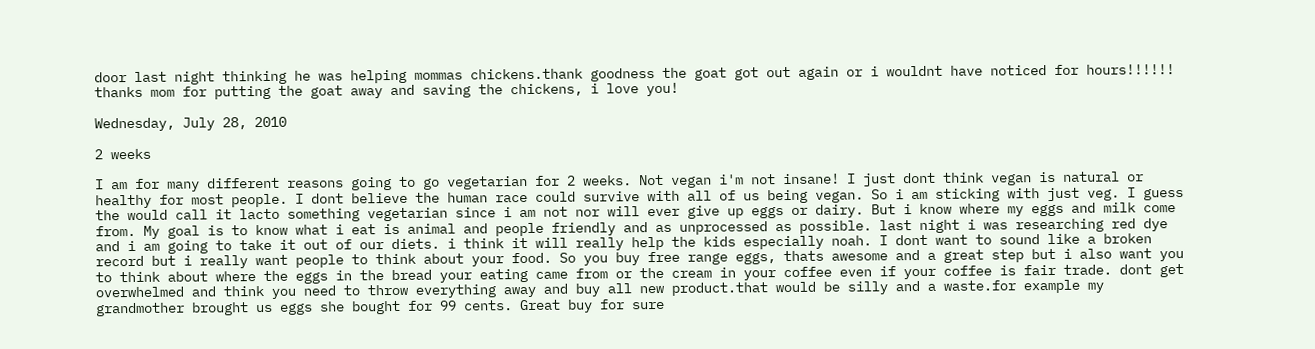door last night thinking he was helping mommas chickens.thank goodness the goat got out again or i wouldnt have noticed for hours!!!!!! thanks mom for putting the goat away and saving the chickens, i love you!

Wednesday, July 28, 2010

2 weeks

I am for many different reasons going to go vegetarian for 2 weeks. Not vegan i'm not insane! I just dont think vegan is natural or healthy for most people. I dont believe the human race could survive with all of us being vegan. So i am sticking with just veg. I guess the would call it lacto something vegetarian since i am not nor will ever give up eggs or dairy. But i know where my eggs and milk come from. My goal is to know what i eat is animal and people friendly and as unprocessed as possible. last night i was researching red dye and i am going to take it out of our diets. i think it will really help the kids especially noah. I dont want to sound like a broken record but i really want people to think about your food. So you buy free range eggs, thats awesome and a great step but i also want you to think about where the eggs in the bread your eating came from or the cream in your coffee even if your coffee is fair trade. dont get overwhelmed and think you need to throw everything away and buy all new product.that would be silly and a waste.for example my grandmother brought us eggs she bought for 99 cents. Great buy for sure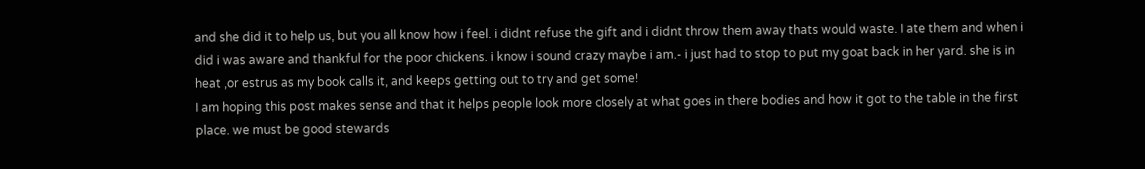and she did it to help us, but you all know how i feel. i didnt refuse the gift and i didnt throw them away thats would waste. I ate them and when i did i was aware and thankful for the poor chickens. i know i sound crazy maybe i am.- i just had to stop to put my goat back in her yard. she is in heat ,or estrus as my book calls it, and keeps getting out to try and get some!
I am hoping this post makes sense and that it helps people look more closely at what goes in there bodies and how it got to the table in the first place. we must be good stewards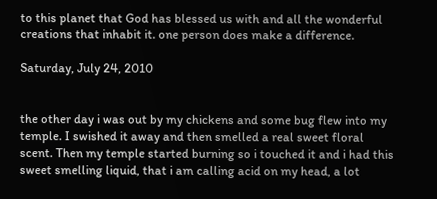to this planet that God has blessed us with and all the wonderful creations that inhabit it. one person does make a difference.

Saturday, July 24, 2010


the other day i was out by my chickens and some bug flew into my temple. I swished it away and then smelled a real sweet floral scent. Then my temple started burning so i touched it and i had this sweet smelling liquid, that i am calling acid on my head, a lot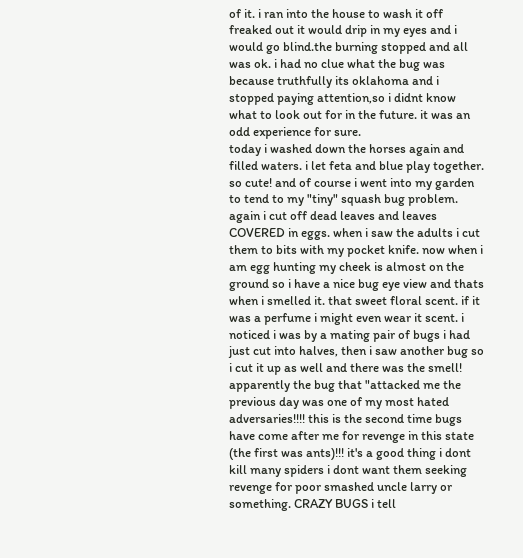of it. i ran into the house to wash it off freaked out it would drip in my eyes and i would go blind.the burning stopped and all was ok. i had no clue what the bug was because truthfully its oklahoma and i stopped paying attention,so i didnt know what to look out for in the future. it was an odd experience for sure.
today i washed down the horses again and filled waters. i let feta and blue play together. so cute! and of course i went into my garden to tend to my "tiny" squash bug problem. again i cut off dead leaves and leaves COVERED in eggs. when i saw the adults i cut them to bits with my pocket knife. now when i am egg hunting my cheek is almost on the ground so i have a nice bug eye view and thats when i smelled it. that sweet floral scent. if it was a perfume i might even wear it scent. i noticed i was by a mating pair of bugs i had just cut into halves, then i saw another bug so i cut it up as well and there was the smell! apparently the bug that "attacked me the previous day was one of my most hated adversaries!!!! this is the second time bugs have come after me for revenge in this state (the first was ants)!!! it's a good thing i dont kill many spiders i dont want them seeking revenge for poor smashed uncle larry or something. CRAZY BUGS i tell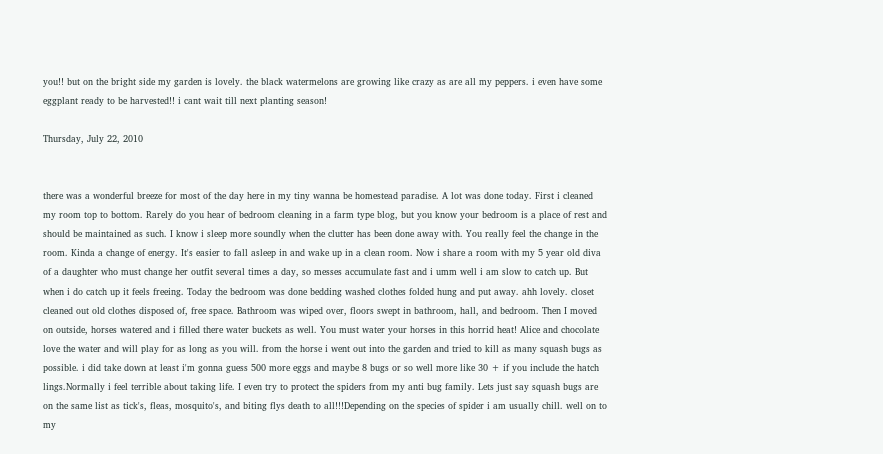you!! but on the bright side my garden is lovely. the black watermelons are growing like crazy as are all my peppers. i even have some eggplant ready to be harvested!! i cant wait till next planting season!

Thursday, July 22, 2010


there was a wonderful breeze for most of the day here in my tiny wanna be homestead paradise. A lot was done today. First i cleaned my room top to bottom. Rarely do you hear of bedroom cleaning in a farm type blog, but you know your bedroom is a place of rest and should be maintained as such. I know i sleep more soundly when the clutter has been done away with. You really feel the change in the room. Kinda a change of energy. It's easier to fall asleep in and wake up in a clean room. Now i share a room with my 5 year old diva of a daughter who must change her outfit several times a day, so messes accumulate fast and i umm well i am slow to catch up. But when i do catch up it feels freeing. Today the bedroom was done bedding washed clothes folded hung and put away. ahh lovely. closet cleaned out old clothes disposed of, free space. Bathroom was wiped over, floors swept in bathroom, hall, and bedroom. Then I moved on outside, horses watered and i filled there water buckets as well. You must water your horses in this horrid heat! Alice and chocolate love the water and will play for as long as you will. from the horse i went out into the garden and tried to kill as many squash bugs as possible. i did take down at least i'm gonna guess 500 more eggs and maybe 8 bugs or so well more like 30 + if you include the hatch lings.Normally i feel terrible about taking life. I even try to protect the spiders from my anti bug family. Lets just say squash bugs are on the same list as tick's, fleas, mosquito's, and biting flys death to all!!!Depending on the species of spider i am usually chill. well on to my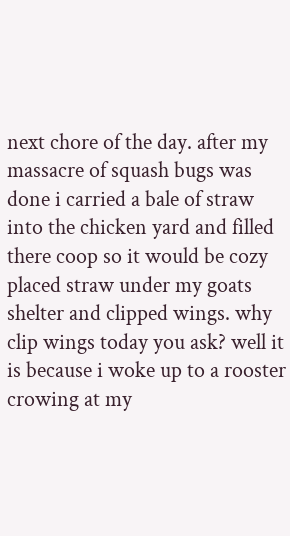next chore of the day. after my massacre of squash bugs was done i carried a bale of straw into the chicken yard and filled there coop so it would be cozy placed straw under my goats shelter and clipped wings. why clip wings today you ask? well it is because i woke up to a rooster crowing at my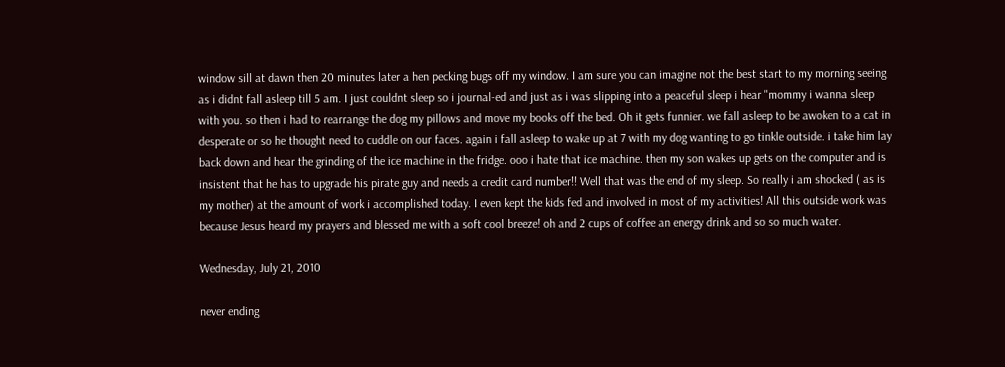window sill at dawn then 20 minutes later a hen pecking bugs off my window. I am sure you can imagine not the best start to my morning seeing as i didnt fall asleep till 5 am. I just couldnt sleep so i journal-ed and just as i was slipping into a peaceful sleep i hear "mommy i wanna sleep with you. so then i had to rearrange the dog my pillows and move my books off the bed. Oh it gets funnier. we fall asleep to be awoken to a cat in desperate or so he thought need to cuddle on our faces. again i fall asleep to wake up at 7 with my dog wanting to go tinkle outside. i take him lay back down and hear the grinding of the ice machine in the fridge. ooo i hate that ice machine. then my son wakes up gets on the computer and is insistent that he has to upgrade his pirate guy and needs a credit card number!! Well that was the end of my sleep. So really i am shocked ( as is my mother) at the amount of work i accomplished today. I even kept the kids fed and involved in most of my activities! All this outside work was because Jesus heard my prayers and blessed me with a soft cool breeze! oh and 2 cups of coffee an energy drink and so so much water.

Wednesday, July 21, 2010

never ending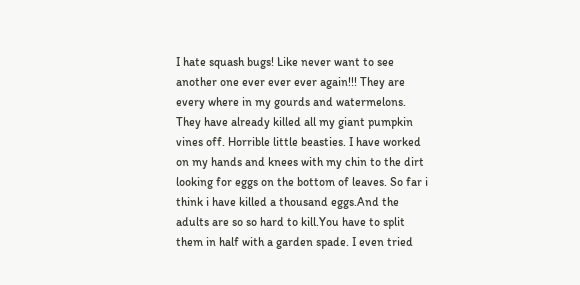I hate squash bugs! Like never want to see another one ever ever ever again!!! They are every where in my gourds and watermelons. They have already killed all my giant pumpkin vines off. Horrible little beasties. I have worked on my hands and knees with my chin to the dirt looking for eggs on the bottom of leaves. So far i think i have killed a thousand eggs.And the adults are so so hard to kill.You have to split them in half with a garden spade. I even tried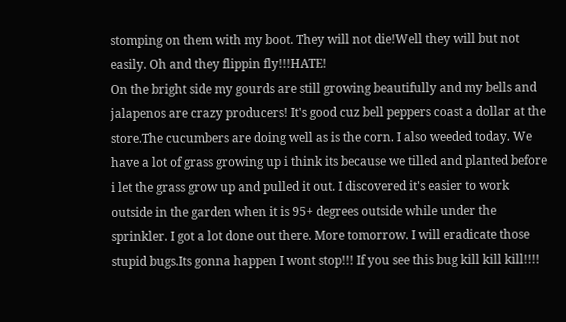stomping on them with my boot. They will not die!Well they will but not easily. Oh and they flippin fly!!!HATE!
On the bright side my gourds are still growing beautifully and my bells and jalapenos are crazy producers! It's good cuz bell peppers coast a dollar at the store.The cucumbers are doing well as is the corn. I also weeded today. We have a lot of grass growing up i think its because we tilled and planted before i let the grass grow up and pulled it out. I discovered it's easier to work outside in the garden when it is 95+ degrees outside while under the sprinkler. I got a lot done out there. More tomorrow. I will eradicate those stupid bugs.Its gonna happen I wont stop!!! If you see this bug kill kill kill!!!!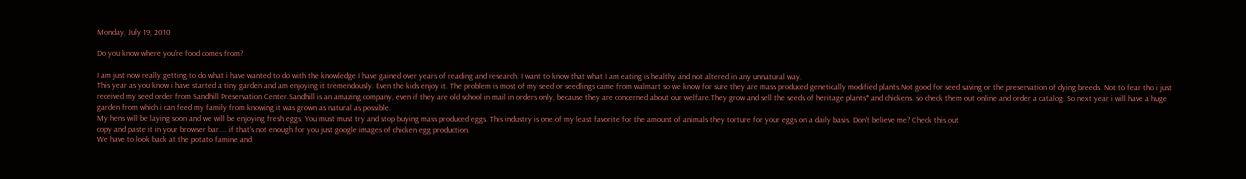Monday, July 19, 2010

Do you know where you're food comes from?

I am just now really getting to do what i have wanted to do with the knowledge I have gained over years of reading and research. I want to know that what I am eating is healthy and not altered in any unnatural way.
This year as you know i have started a tiny garden and am enjoying it tremendously. Even the kids enjoy it. The problem is most of my seed or seedlings came from walmart so we know for sure they are mass produced genetically modified plants.Not good for seed saving or the preservation of dying breeds. Not to fear tho i just received my seed order from Sandhill Preservation Center.Sandhill is an amazing company, even if they are old school in mail in orders only, because they are concerned about our welfare.They grow and sell the seeds of heritage plants* and chickens. so check them out online and order a catalog. So next year i will have a huge garden from which i can feed my family from knowing it was grown as natural as possible.
My hens will be laying soon and we will be enjoying fresh eggs. You must must try and stop buying mass produced eggs. This industry is one of my least favorite for the amount of animals they torture for your eggs on a daily basis. Don't believe me? Check this out
copy and paste it in your browser bar.... if that's not enough for you just google images of chicken egg production.
We have to look back at the potato famine and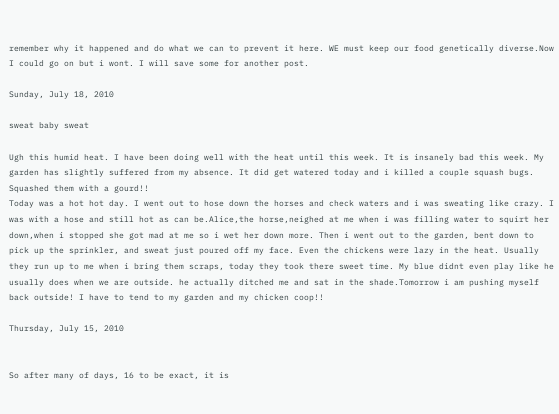remember why it happened and do what we can to prevent it here. WE must keep our food genetically diverse.Now I could go on but i wont. I will save some for another post.

Sunday, July 18, 2010

sweat baby sweat

Ugh this humid heat. I have been doing well with the heat until this week. It is insanely bad this week. My garden has slightly suffered from my absence. It did get watered today and i killed a couple squash bugs. Squashed them with a gourd!!
Today was a hot hot day. I went out to hose down the horses and check waters and i was sweating like crazy. I was with a hose and still hot as can be.Alice,the horse,neighed at me when i was filling water to squirt her down,when i stopped she got mad at me so i wet her down more. Then i went out to the garden, bent down to pick up the sprinkler, and sweat just poured off my face. Even the chickens were lazy in the heat. Usually they run up to me when i bring them scraps, today they took there sweet time. My blue didnt even play like he usually does when we are outside. he actually ditched me and sat in the shade.Tomorrow i am pushing myself back outside! I have to tend to my garden and my chicken coop!!

Thursday, July 15, 2010


So after many of days, 16 to be exact, it is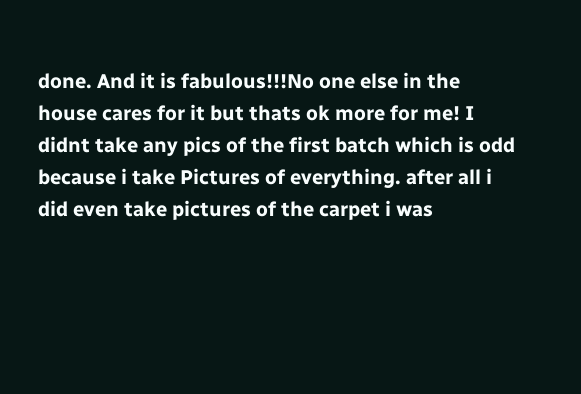done. And it is fabulous!!!No one else in the house cares for it but thats ok more for me! I didnt take any pics of the first batch which is odd because i take Pictures of everything. after all i did even take pictures of the carpet i was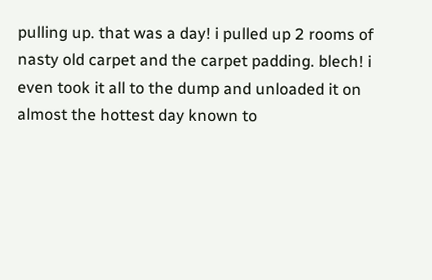pulling up. that was a day! i pulled up 2 rooms of nasty old carpet and the carpet padding. blech! i even took it all to the dump and unloaded it on almost the hottest day known to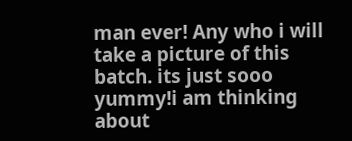man ever! Any who i will take a picture of this batch. its just sooo yummy!i am thinking about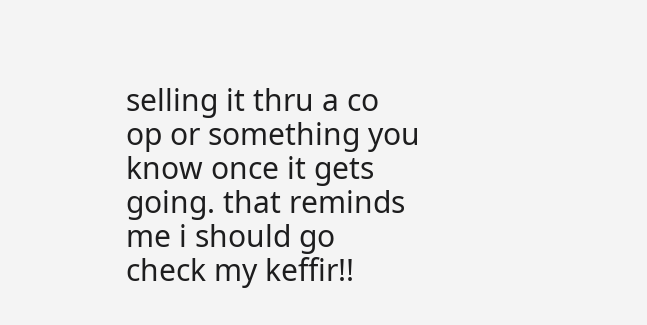selling it thru a co op or something you know once it gets going. that reminds me i should go check my keffir!!